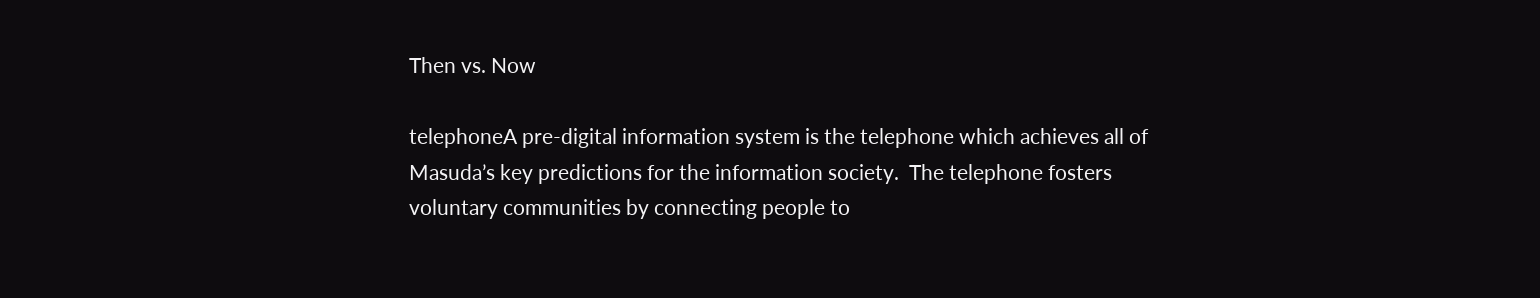Then vs. Now

telephoneA pre-digital information system is the telephone which achieves all of Masuda’s key predictions for the information society.  The telephone fosters voluntary communities by connecting people to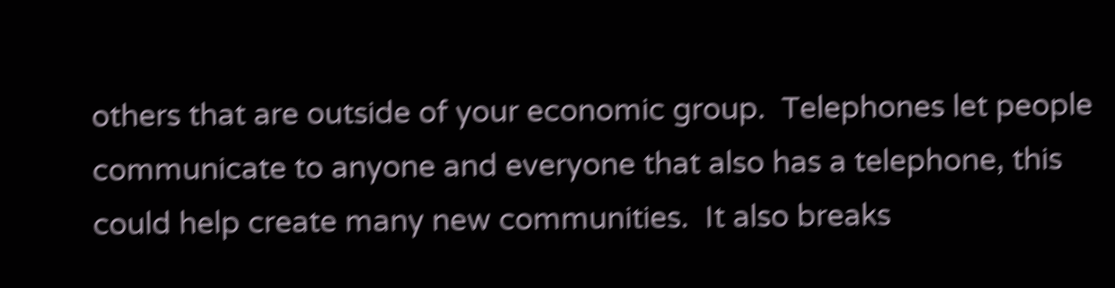others that are outside of your economic group.  Telephones let people communicate to anyone and everyone that also has a telephone, this could help create many new communities.  It also breaks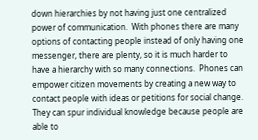down hierarchies by not having just one centralized power of communication.  With phones there are many options of contacting people instead of only having one messenger, there are plenty, so it is much harder to have a hierarchy with so many connections.  Phones can empower citizen movements by creating a new way to contact people with ideas or petitions for social change.  They can spur individual knowledge because people are able to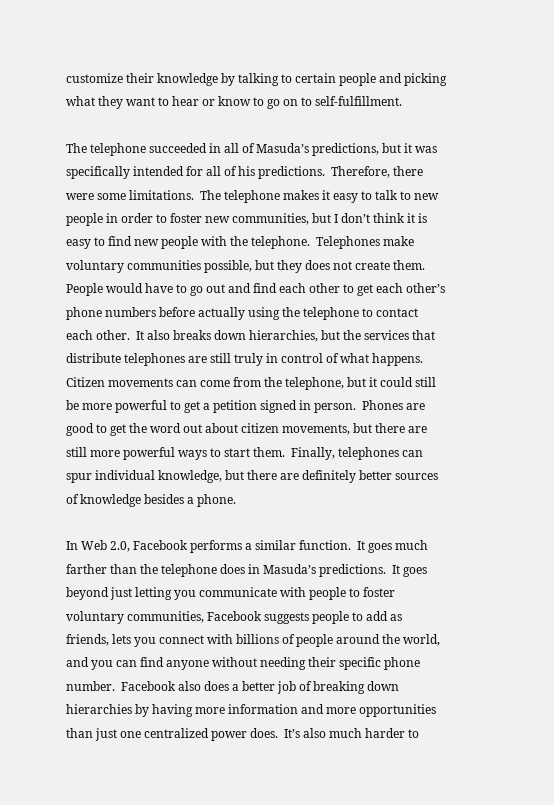customize their knowledge by talking to certain people and picking what they want to hear or know to go on to self-fulfillment.

The telephone succeeded in all of Masuda’s predictions, but it was specifically intended for all of his predictions.  Therefore, there were some limitations.  The telephone makes it easy to talk to new people in order to foster new communities, but I don’t think it is easy to find new people with the telephone.  Telephones make voluntary communities possible, but they does not create them.  People would have to go out and find each other to get each other’s phone numbers before actually using the telephone to contact each other.  It also breaks down hierarchies, but the services that distribute telephones are still truly in control of what happens.  Citizen movements can come from the telephone, but it could still be more powerful to get a petition signed in person.  Phones are good to get the word out about citizen movements, but there are still more powerful ways to start them.  Finally, telephones can spur individual knowledge, but there are definitely better sources of knowledge besides a phone.

In Web 2.0, Facebook performs a similar function.  It goes much farther than the telephone does in Masuda’s predictions.  It goes beyond just letting you communicate with people to foster voluntary communities, Facebook suggests people to add as friends, lets you connect with billions of people around the world, and you can find anyone without needing their specific phone number.  Facebook also does a better job of breaking down hierarchies by having more information and more opportunities than just one centralized power does.  It’s also much harder to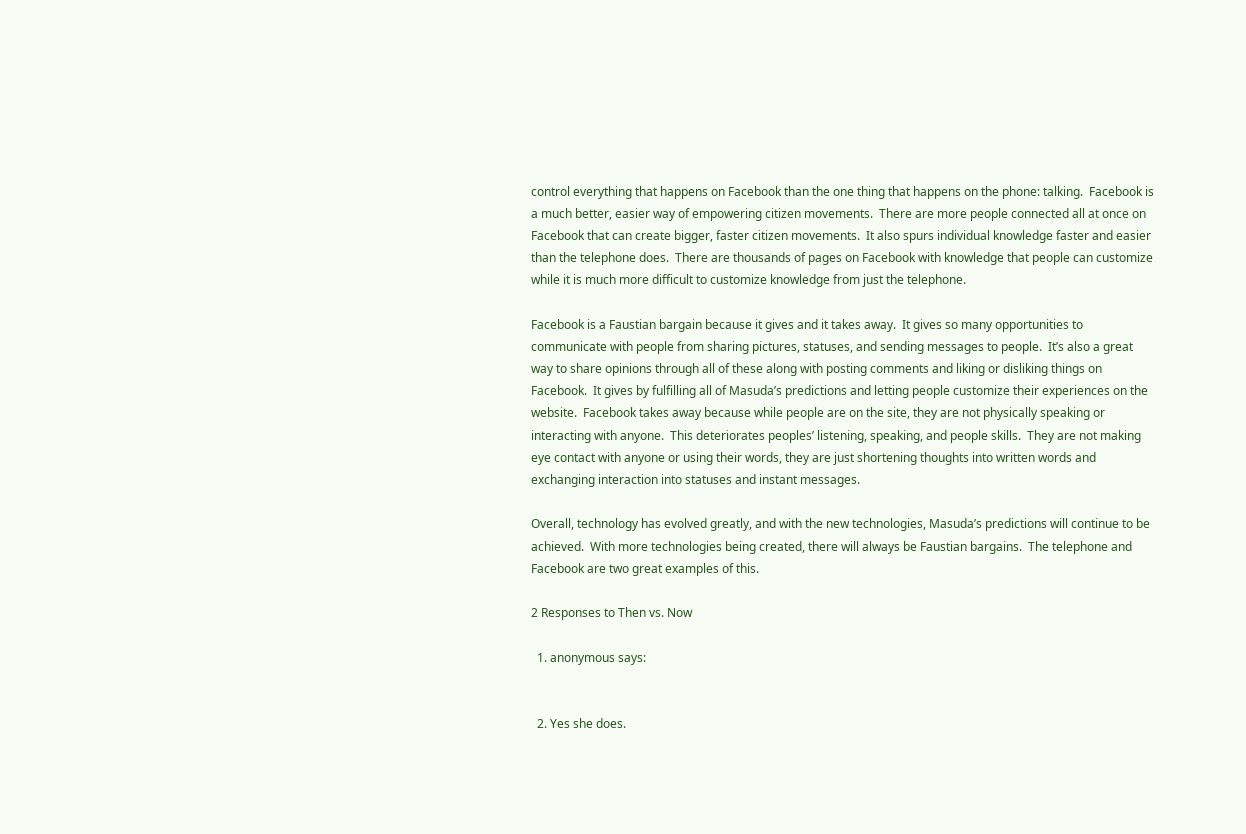control everything that happens on Facebook than the one thing that happens on the phone: talking.  Facebook is a much better, easier way of empowering citizen movements.  There are more people connected all at once on Facebook that can create bigger, faster citizen movements.  It also spurs individual knowledge faster and easier than the telephone does.  There are thousands of pages on Facebook with knowledge that people can customize while it is much more difficult to customize knowledge from just the telephone.

Facebook is a Faustian bargain because it gives and it takes away.  It gives so many opportunities to communicate with people from sharing pictures, statuses, and sending messages to people.  It’s also a great way to share opinions through all of these along with posting comments and liking or disliking things on Facebook.  It gives by fulfilling all of Masuda’s predictions and letting people customize their experiences on the website.  Facebook takes away because while people are on the site, they are not physically speaking or interacting with anyone.  This deteriorates peoples’ listening, speaking, and people skills.  They are not making eye contact with anyone or using their words, they are just shortening thoughts into written words and exchanging interaction into statuses and instant messages.

Overall, technology has evolved greatly, and with the new technologies, Masuda’s predictions will continue to be achieved.  With more technologies being created, there will always be Faustian bargains.  The telephone and Facebook are two great examples of this.

2 Responses to Then vs. Now

  1. anonymous says:


  2. Yes she does.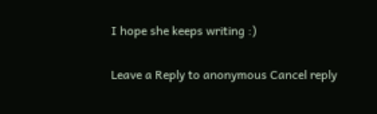I hope she keeps writing :)

Leave a Reply to anonymous Cancel reply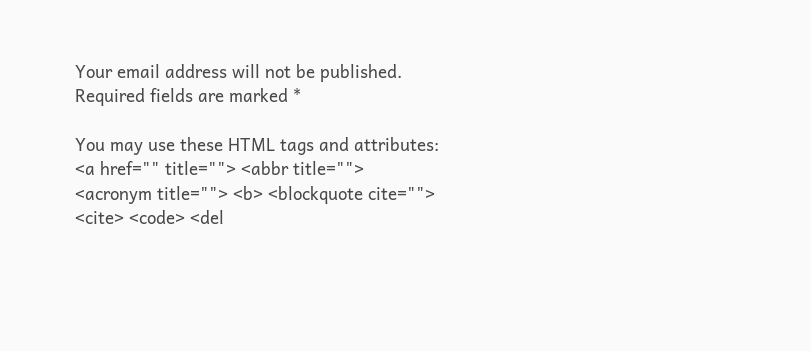Your email address will not be published. Required fields are marked *

You may use these HTML tags and attributes: <a href="" title=""> <abbr title=""> <acronym title=""> <b> <blockquote cite=""> <cite> <code> <del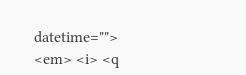datetime=""> <em> <i> <q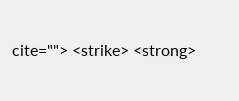cite=""> <strike> <strong>